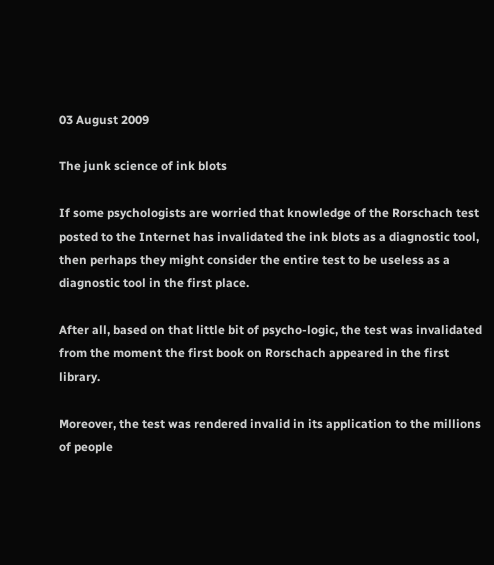03 August 2009

The junk science of ink blots

If some psychologists are worried that knowledge of the Rorschach test posted to the Internet has invalidated the ink blots as a diagnostic tool, then perhaps they might consider the entire test to be useless as a diagnostic tool in the first place.

After all, based on that little bit of psycho-logic, the test was invalidated from the moment the first book on Rorschach appeared in the first library.

Moreover, the test was rendered invalid in its application to the millions of people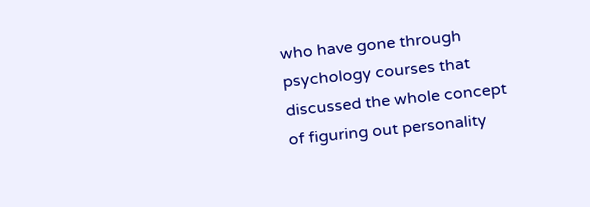who have gone through psychology courses that discussed the whole concept of figuring out personality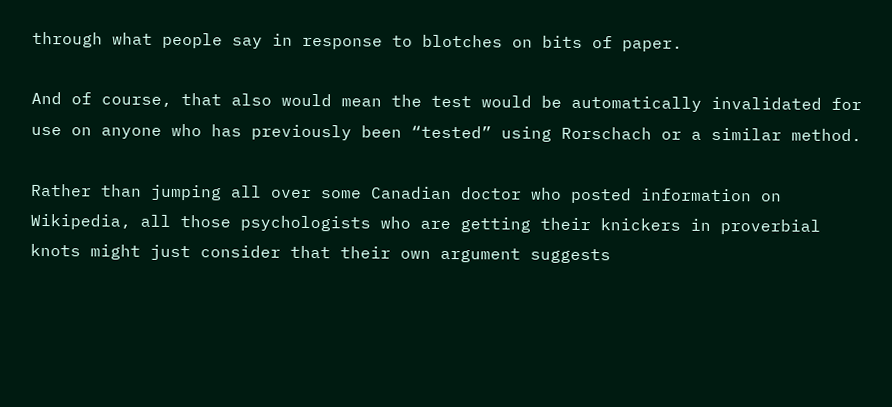through what people say in response to blotches on bits of paper.

And of course, that also would mean the test would be automatically invalidated for use on anyone who has previously been “tested” using Rorschach or a similar method.

Rather than jumping all over some Canadian doctor who posted information on Wikipedia, all those psychologists who are getting their knickers in proverbial knots might just consider that their own argument suggests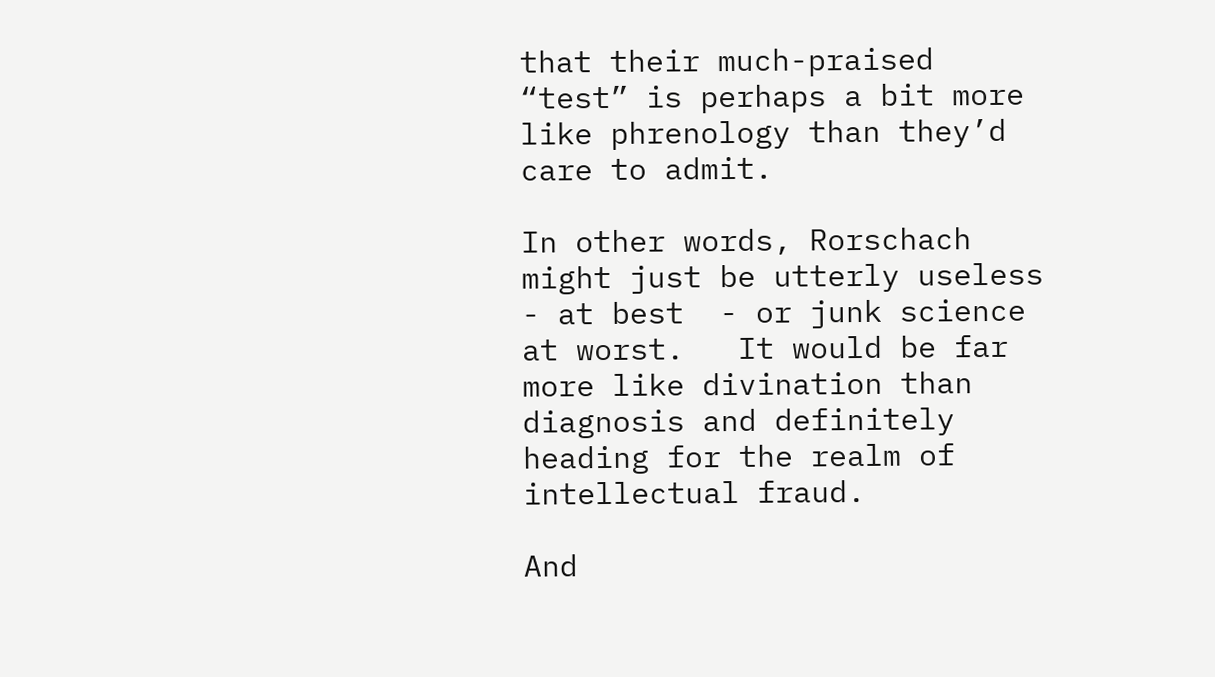that their much-praised “test” is perhaps a bit more like phrenology than they’d care to admit.

In other words, Rorschach might just be utterly useless - at best  - or junk science at worst.   It would be far more like divination than diagnosis and definitely heading for the realm of intellectual fraud.

And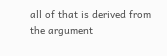all of that is derived from the argument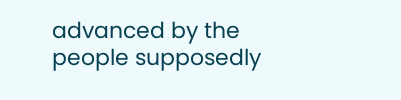advanced by the people supposedly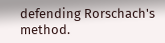defending Rorschach's method.